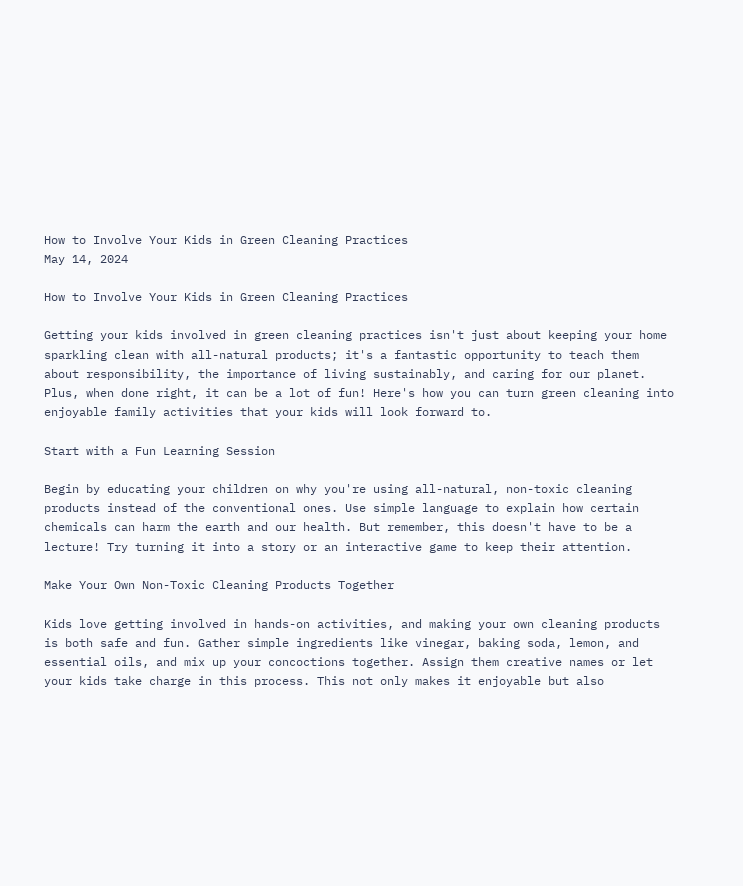How to Involve Your Kids in Green Cleaning Practices
May 14, 2024

How to Involve Your Kids in Green Cleaning Practices

Getting your kids involved in green cleaning practices isn't just about keeping your home sparkling clean with all-natural products; it's a fantastic opportunity to teach them about responsibility, the importance of living sustainably, and caring for our planet. Plus, when done right, it can be a lot of fun! Here's how you can turn green cleaning into enjoyable family activities that your kids will look forward to.

Start with a Fun Learning Session

Begin by educating your children on why you're using all-natural, non-toxic cleaning products instead of the conventional ones. Use simple language to explain how certain chemicals can harm the earth and our health. But remember, this doesn't have to be a lecture! Try turning it into a story or an interactive game to keep their attention.

Make Your Own Non-Toxic Cleaning Products Together

Kids love getting involved in hands-on activities, and making your own cleaning products is both safe and fun. Gather simple ingredients like vinegar, baking soda, lemon, and essential oils, and mix up your concoctions together. Assign them creative names or let your kids take charge in this process. This not only makes it enjoyable but also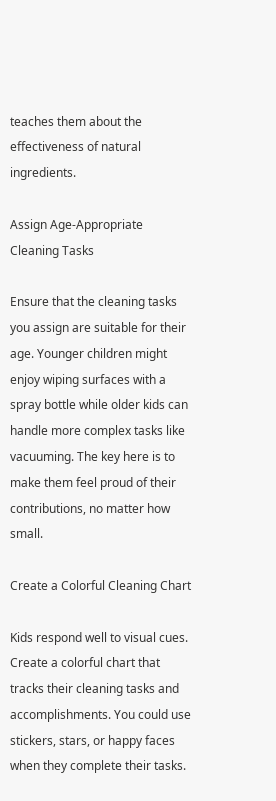teaches them about the effectiveness of natural ingredients.

Assign Age-Appropriate Cleaning Tasks

Ensure that the cleaning tasks you assign are suitable for their age. Younger children might enjoy wiping surfaces with a spray bottle while older kids can handle more complex tasks like vacuuming. The key here is to make them feel proud of their contributions, no matter how small.

Create a Colorful Cleaning Chart

Kids respond well to visual cues. Create a colorful chart that tracks their cleaning tasks and accomplishments. You could use stickers, stars, or happy faces when they complete their tasks.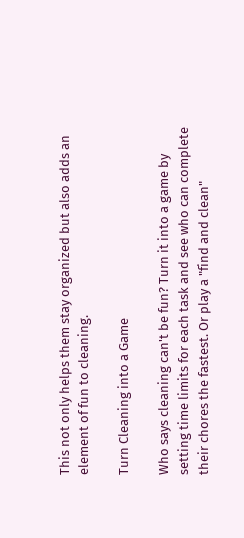This not only helps them stay organized but also adds an element of fun to cleaning.

Turn Cleaning into a Game

Who says cleaning can't be fun? Turn it into a game by setting time limits for each task and see who can complete their chores the fastest. Or play a "find and clean"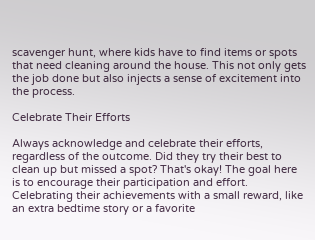scavenger hunt, where kids have to find items or spots that need cleaning around the house. This not only gets the job done but also injects a sense of excitement into the process.

Celebrate Their Efforts

Always acknowledge and celebrate their efforts, regardless of the outcome. Did they try their best to clean up but missed a spot? That's okay! The goal here is to encourage their participation and effort. Celebrating their achievements with a small reward, like an extra bedtime story or a favorite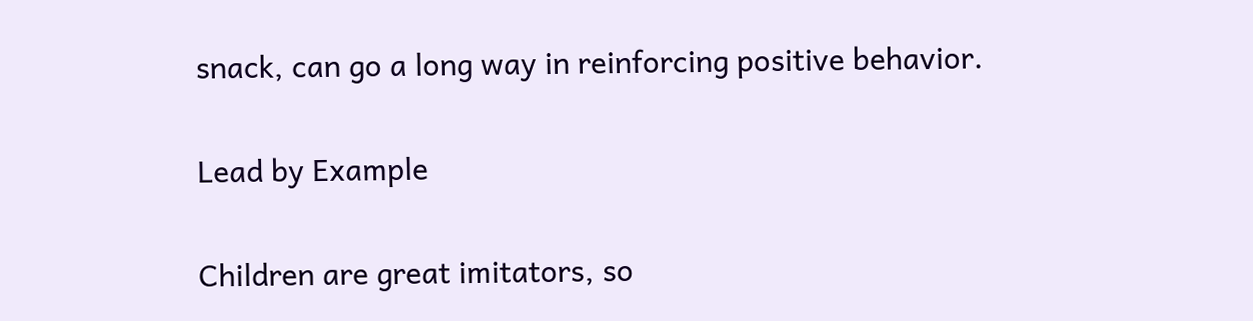snack, can go a long way in reinforcing positive behavior.

Lead by Example

Children are great imitators, so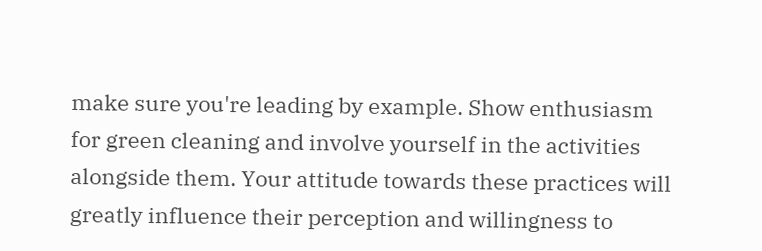make sure you're leading by example. Show enthusiasm for green cleaning and involve yourself in the activities alongside them. Your attitude towards these practices will greatly influence their perception and willingness to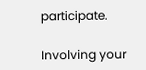participate.

Involving your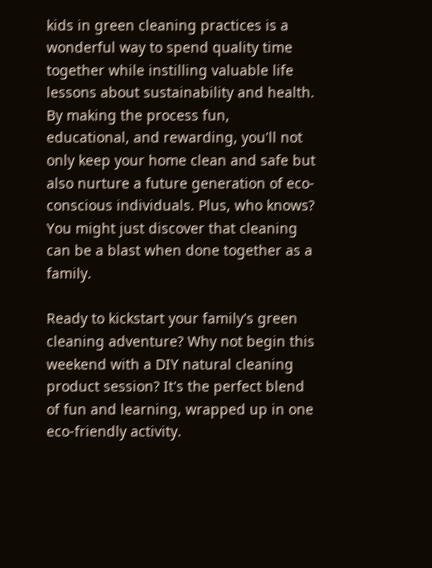kids in green cleaning practices is a wonderful way to spend quality time together while instilling valuable life lessons about sustainability and health. By making the process fun, educational, and rewarding, you'll not only keep your home clean and safe but also nurture a future generation of eco-conscious individuals. Plus, who knows? You might just discover that cleaning can be a blast when done together as a family.

Ready to kickstart your family's green cleaning adventure? Why not begin this weekend with a DIY natural cleaning product session? It's the perfect blend of fun and learning, wrapped up in one eco-friendly activity.